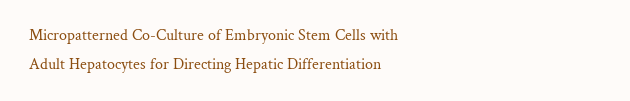Micropatterned Co-Culture of Embryonic Stem Cells with Adult Hepatocytes for Directing Hepatic Differentiation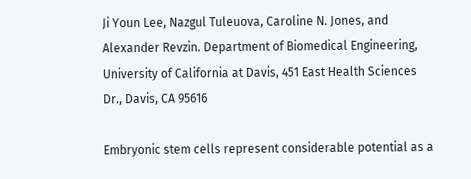Ji Youn Lee, Nazgul Tuleuova, Caroline N. Jones, and Alexander Revzin. Department of Biomedical Engineering, University of California at Davis, 451 East Health Sciences Dr., Davis, CA 95616

Embryonic stem cells represent considerable potential as a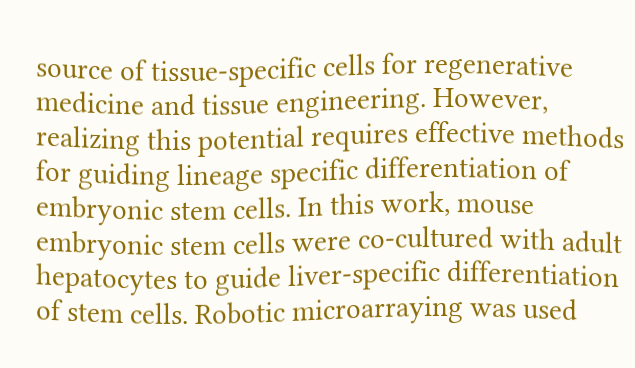source of tissue-specific cells for regenerative medicine and tissue engineering. However, realizing this potential requires effective methods for guiding lineage specific differentiation of embryonic stem cells. In this work, mouse embryonic stem cells were co-cultured with adult hepatocytes to guide liver-specific differentiation of stem cells. Robotic microarraying was used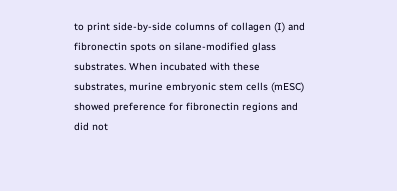to print side-by-side columns of collagen (I) and fibronectin spots on silane-modified glass substrates. When incubated with these substrates, murine embryonic stem cells (mESC) showed preference for fibronectin regions and did not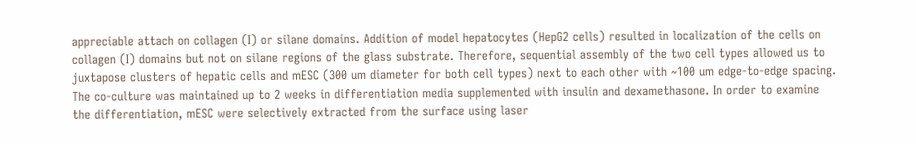appreciable attach on collagen (I) or silane domains. Addition of model hepatocytes (HepG2 cells) resulted in localization of the cells on collagen (I) domains but not on silane regions of the glass substrate. Therefore, sequential assembly of the two cell types allowed us to juxtapose clusters of hepatic cells and mESC (300 um diameter for both cell types) next to each other with ~100 um edge-to-edge spacing. The co-culture was maintained up to 2 weeks in differentiation media supplemented with insulin and dexamethasone. In order to examine the differentiation, mESC were selectively extracted from the surface using laser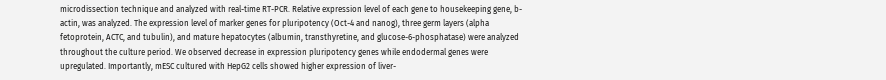microdissection technique and analyzed with real-time RT-PCR. Relative expression level of each gene to housekeeping gene, b-actin, was analyzed. The expression level of marker genes for pluripotency (Oct-4 and nanog), three germ layers (alpha fetoprotein, ACTC, and tubulin), and mature hepatocytes (albumin, transthyretine, and glucose-6-phosphatase) were analyzed throughout the culture period. We observed decrease in expression pluripotency genes while endodermal genes were upregulated. Importantly, mESC cultured with HepG2 cells showed higher expression of liver-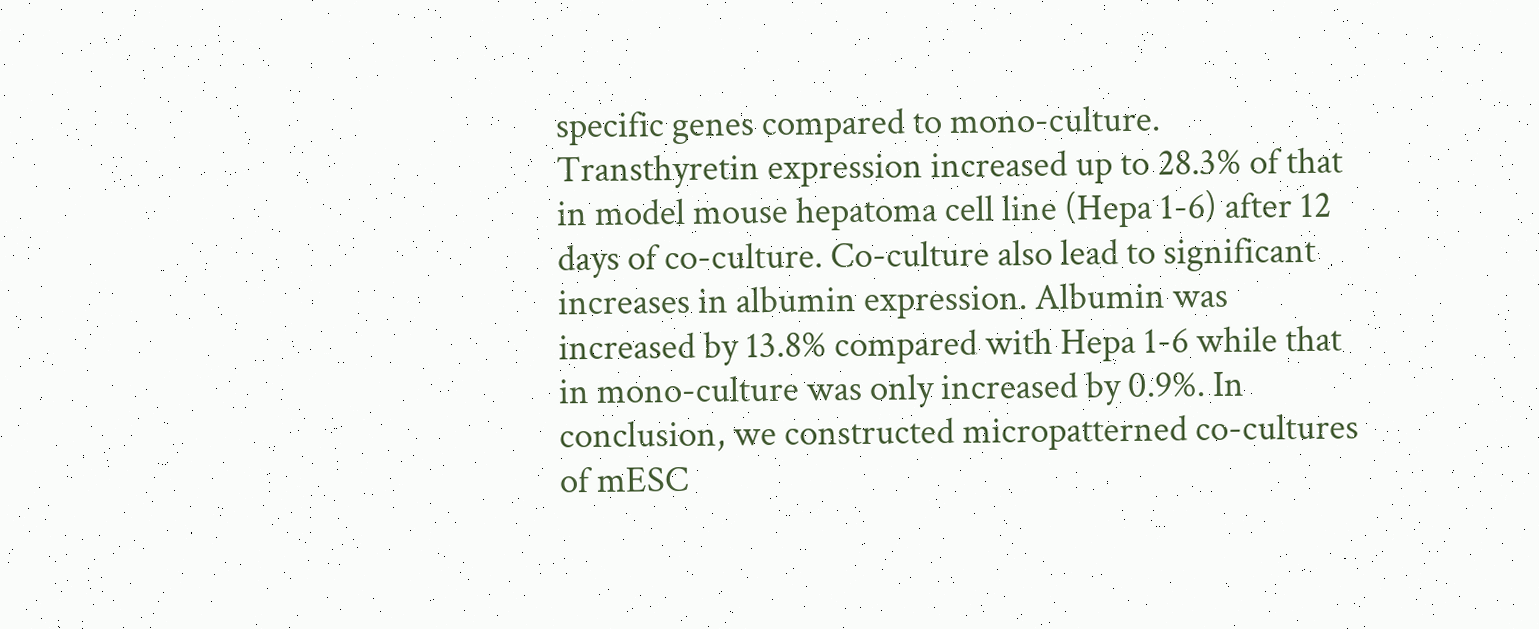specific genes compared to mono-culture. Transthyretin expression increased up to 28.3% of that in model mouse hepatoma cell line (Hepa 1-6) after 12 days of co-culture. Co-culture also lead to significant increases in albumin expression. Albumin was increased by 13.8% compared with Hepa 1-6 while that in mono-culture was only increased by 0.9%. In conclusion, we constructed micropatterned co-cultures of mESC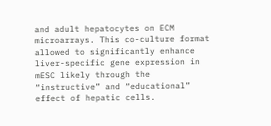and adult hepatocytes on ECM microarrays. This co-culture format allowed to significantly enhance liver-specific gene expression in mESC likely through the “instructive” and “educational” effect of hepatic cells.